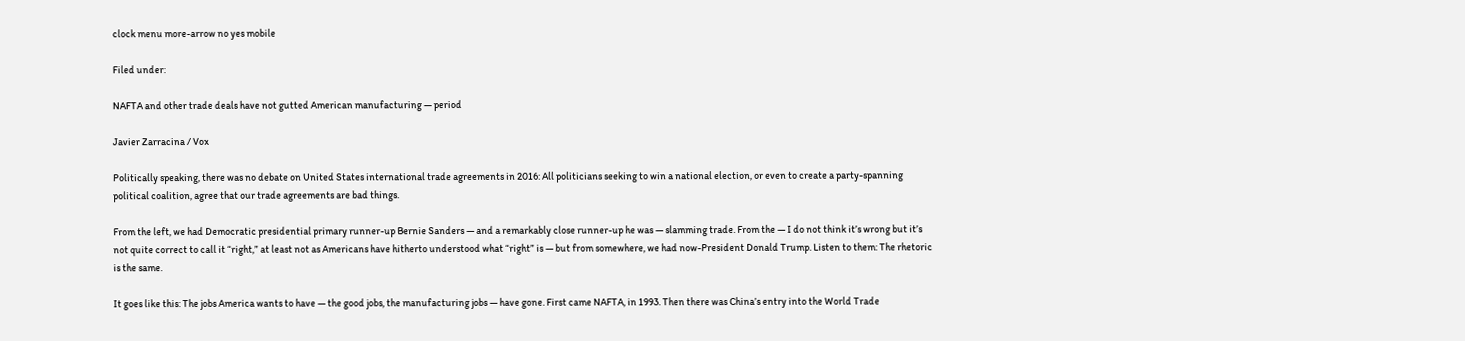clock menu more-arrow no yes mobile

Filed under:

NAFTA and other trade deals have not gutted American manufacturing — period

Javier Zarracina / Vox

Politically speaking, there was no debate on United States international trade agreements in 2016: All politicians seeking to win a national election, or even to create a party-spanning political coalition, agree that our trade agreements are bad things.

From the left, we had Democratic presidential primary runner-up Bernie Sanders — and a remarkably close runner-up he was — slamming trade. From the — I do not think it’s wrong but it’s not quite correct to call it “right,” at least not as Americans have hitherto understood what “right” is — but from somewhere, we had now-President Donald Trump. Listen to them: The rhetoric is the same.

It goes like this: The jobs America wants to have — the good jobs, the manufacturing jobs — have gone. First came NAFTA, in 1993. Then there was China’s entry into the World Trade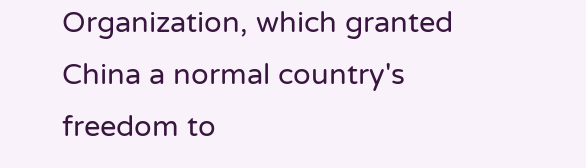Organization, which granted China a normal country's freedom to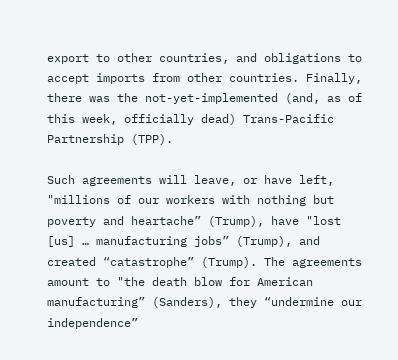export to other countries, and obligations to accept imports from other countries. Finally, there was the not-yet-implemented (and, as of this week, officially dead) Trans-Pacific Partnership (TPP).

Such agreements will leave, or have left, "millions of our workers with nothing but poverty and heartache” (Trump), have "lost [us] … manufacturing jobs” (Trump), and created “catastrophe” (Trump). The agreements amount to "the death blow for American manufacturing” (Sanders), they “undermine our independence”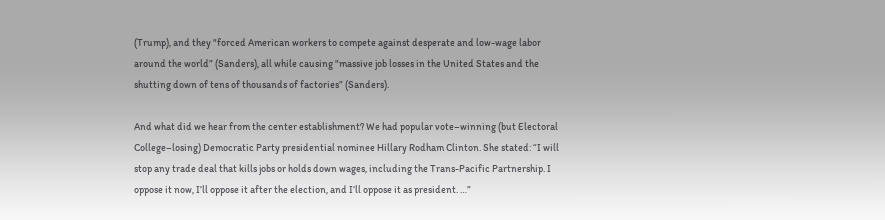(Trump), and they "forced American workers to compete against desperate and low-wage labor around the world” (Sanders), all while causing "massive job losses in the United States and the shutting down of tens of thousands of factories” (Sanders).

And what did we hear from the center establishment? We had popular vote–winning (but Electoral College–losing) Democratic Party presidential nominee Hillary Rodham Clinton. She stated: “I will stop any trade deal that kills jobs or holds down wages, including the Trans-Pacific Partnership. I oppose it now, I’ll oppose it after the election, and I’ll oppose it as president. …”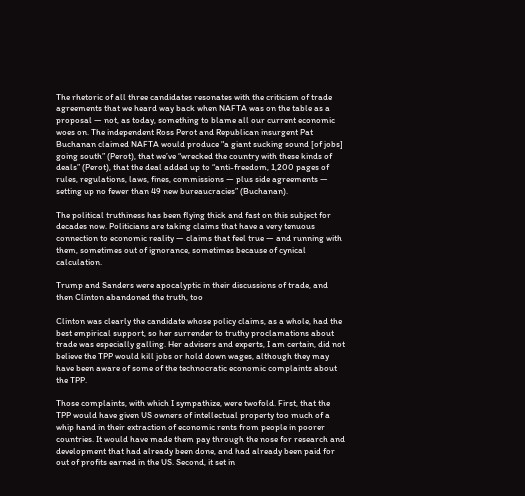The rhetoric of all three candidates resonates with the criticism of trade agreements that we heard way back when NAFTA was on the table as a proposal — not, as today, something to blame all our current economic woes on. The independent Ross Perot and Republican insurgent Pat Buchanan claimed NAFTA would produce "a giant sucking sound [of jobs] going south” (Perot), that we’ve “wrecked the country with these kinds of deals” (Perot), that the deal added up to “anti-freedom, 1,200 pages of rules, regulations, laws, fines, commissions — plus side agreements — setting up no fewer than 49 new bureaucracies” (Buchanan).

The political truthiness has been flying thick and fast on this subject for decades now. Politicians are taking claims that have a very tenuous connection to economic reality — claims that feel true — and running with them, sometimes out of ignorance, sometimes because of cynical calculation.

Trump and Sanders were apocalyptic in their discussions of trade, and then Clinton abandoned the truth, too

Clinton was clearly the candidate whose policy claims, as a whole, had the best empirical support, so her surrender to truthy proclamations about trade was especially galling. Her advisers and experts, I am certain, did not believe the TPP would kill jobs or hold down wages, although they may have been aware of some of the technocratic economic complaints about the TPP.

Those complaints, with which I sympathize, were twofold. First, that the TPP would have given US owners of intellectual property too much of a whip hand in their extraction of economic rents from people in poorer countries. It would have made them pay through the nose for research and development that had already been done, and had already been paid for out of profits earned in the US. Second, it set in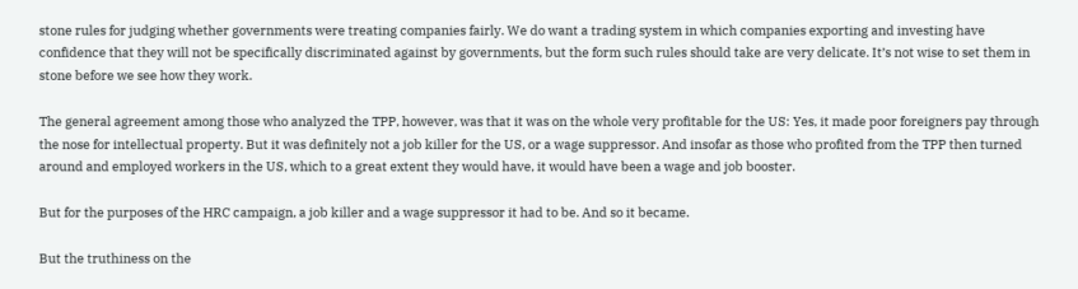stone rules for judging whether governments were treating companies fairly. We do want a trading system in which companies exporting and investing have confidence that they will not be specifically discriminated against by governments, but the form such rules should take are very delicate. It’s not wise to set them in stone before we see how they work.

The general agreement among those who analyzed the TPP, however, was that it was on the whole very profitable for the US: Yes, it made poor foreigners pay through the nose for intellectual property. But it was definitely not a job killer for the US, or a wage suppressor. And insofar as those who profited from the TPP then turned around and employed workers in the US, which to a great extent they would have, it would have been a wage and job booster.

But for the purposes of the HRC campaign, a job killer and a wage suppressor it had to be. And so it became.

But the truthiness on the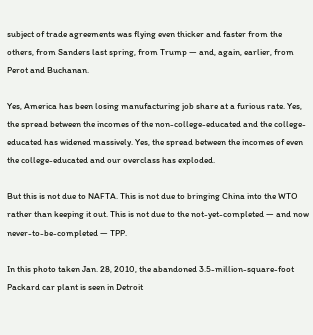subject of trade agreements was flying even thicker and faster from the others, from Sanders last spring, from Trump — and, again, earlier, from Perot and Buchanan.

Yes, America has been losing manufacturing job share at a furious rate. Yes, the spread between the incomes of the non-college-educated and the college-educated has widened massively. Yes, the spread between the incomes of even the college-educated and our overclass has exploded.

But this is not due to NAFTA. This is not due to bringing China into the WTO rather than keeping it out. This is not due to the not-yet-completed — and now never-to-be-completed — TPP.

In this photo taken Jan. 28, 2010, the abandoned 3.5-million-square-foot Packard car plant is seen in Detroit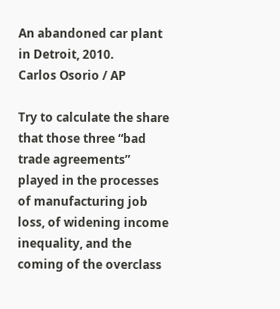An abandoned car plant in Detroit, 2010.
Carlos Osorio / AP

Try to calculate the share that those three “bad trade agreements” played in the processes of manufacturing job loss, of widening income inequality, and the coming of the overclass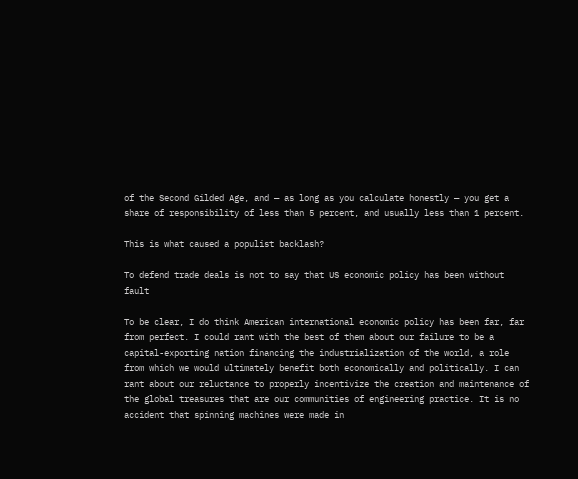of the Second Gilded Age, and — as long as you calculate honestly — you get a share of responsibility of less than 5 percent, and usually less than 1 percent.

This is what caused a populist backlash?

To defend trade deals is not to say that US economic policy has been without fault

To be clear, I do think American international economic policy has been far, far from perfect. I could rant with the best of them about our failure to be a capital-exporting nation financing the industrialization of the world, a role from which we would ultimately benefit both economically and politically. I can rant about our reluctance to properly incentivize the creation and maintenance of the global treasures that are our communities of engineering practice. It is no accident that spinning machines were made in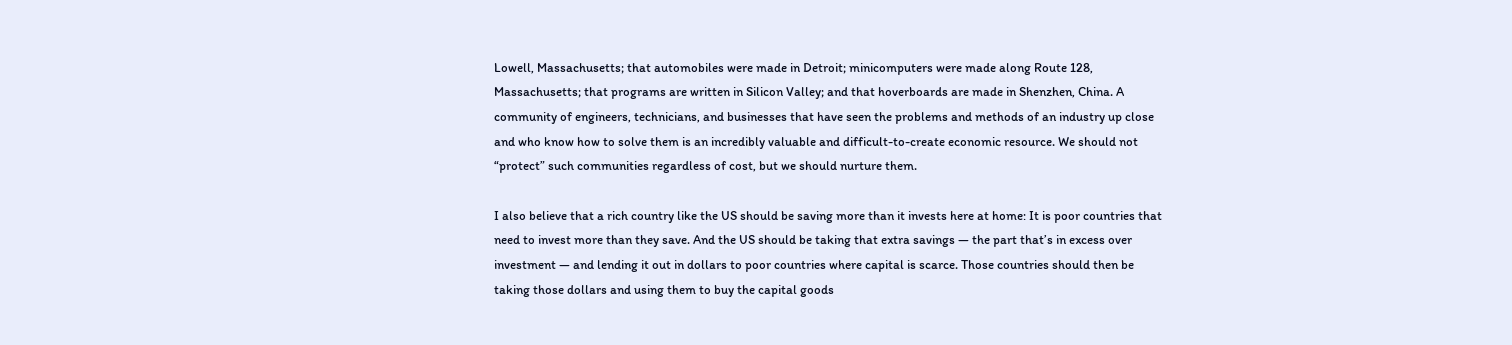Lowell, Massachusetts; that automobiles were made in Detroit; minicomputers were made along Route 128, Massachusetts; that programs are written in Silicon Valley; and that hoverboards are made in Shenzhen, China. A community of engineers, technicians, and businesses that have seen the problems and methods of an industry up close and who know how to solve them is an incredibly valuable and difficult-to-create economic resource. We should not “protect” such communities regardless of cost, but we should nurture them.

I also believe that a rich country like the US should be saving more than it invests here at home: It is poor countries that need to invest more than they save. And the US should be taking that extra savings — the part that’s in excess over investment — and lending it out in dollars to poor countries where capital is scarce. Those countries should then be taking those dollars and using them to buy the capital goods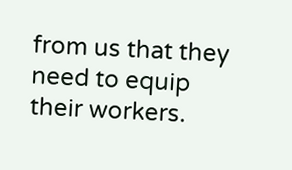from us that they need to equip their workers.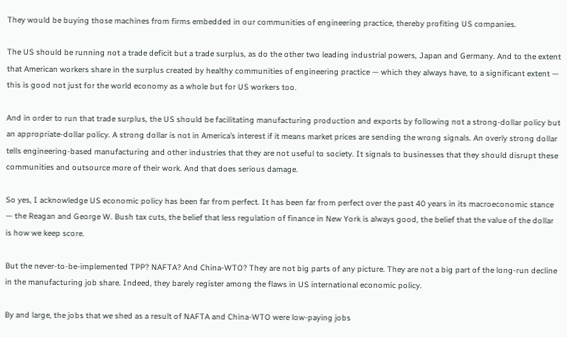They would be buying those machines from firms embedded in our communities of engineering practice, thereby profiting US companies.

The US should be running not a trade deficit but a trade surplus, as do the other two leading industrial powers, Japan and Germany. And to the extent that American workers share in the surplus created by healthy communities of engineering practice — which they always have, to a significant extent — this is good not just for the world economy as a whole but for US workers too.

And in order to run that trade surplus, the US should be facilitating manufacturing production and exports by following not a strong-dollar policy but an appropriate-dollar policy. A strong dollar is not in America’s interest if it means market prices are sending the wrong signals. An overly strong dollar tells engineering-based manufacturing and other industries that they are not useful to society. It signals to businesses that they should disrupt these communities and outsource more of their work. And that does serious damage.

So yes, I acknowledge US economic policy has been far from perfect. It has been far from perfect over the past 40 years in its macroeconomic stance — the Reagan and George W. Bush tax cuts, the belief that less regulation of finance in New York is always good, the belief that the value of the dollar is how we keep score.

But the never-to-be-implemented TPP? NAFTA? And China-WTO? They are not big parts of any picture. They are not a big part of the long-run decline in the manufacturing job share. Indeed, they barely register among the flaws in US international economic policy.

By and large, the jobs that we shed as a result of NAFTA and China-WTO were low-paying jobs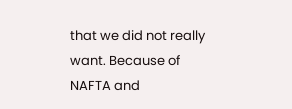that we did not really want. Because of NAFTA and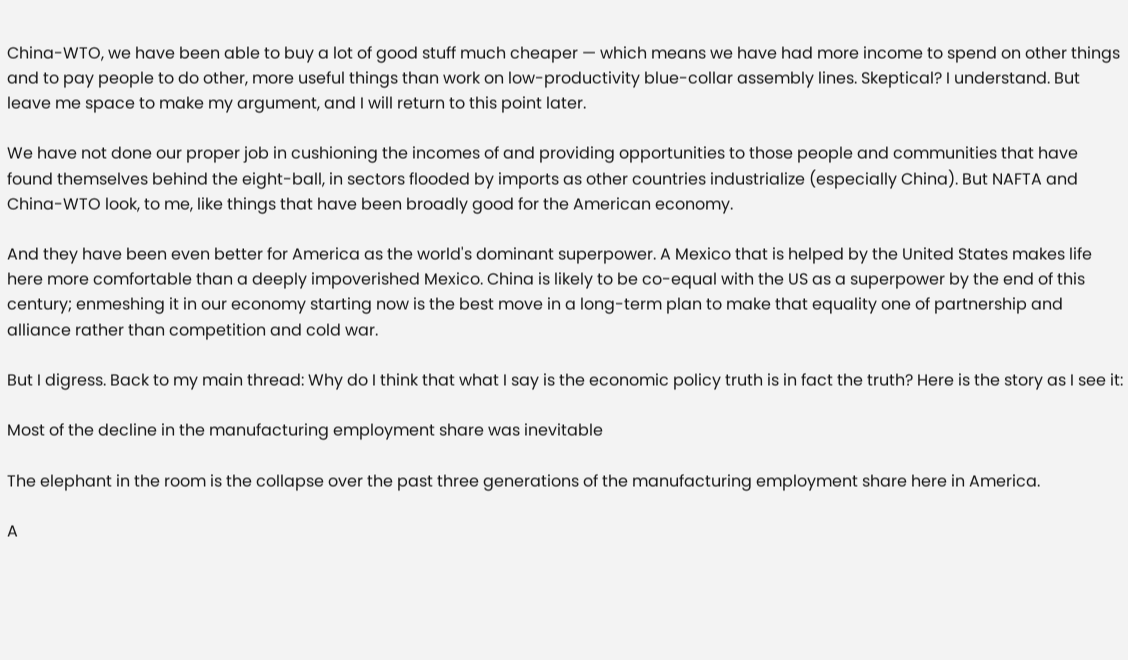China-WTO, we have been able to buy a lot of good stuff much cheaper — which means we have had more income to spend on other things and to pay people to do other, more useful things than work on low-productivity blue-collar assembly lines. Skeptical? I understand. But leave me space to make my argument, and I will return to this point later.

We have not done our proper job in cushioning the incomes of and providing opportunities to those people and communities that have found themselves behind the eight-ball, in sectors flooded by imports as other countries industrialize (especially China). But NAFTA and China-WTO look, to me, like things that have been broadly good for the American economy.

And they have been even better for America as the world's dominant superpower. A Mexico that is helped by the United States makes life here more comfortable than a deeply impoverished Mexico. China is likely to be co-equal with the US as a superpower by the end of this century; enmeshing it in our economy starting now is the best move in a long-term plan to make that equality one of partnership and alliance rather than competition and cold war.

But I digress. Back to my main thread: Why do I think that what I say is the economic policy truth is in fact the truth? Here is the story as I see it:

Most of the decline in the manufacturing employment share was inevitable

The elephant in the room is the collapse over the past three generations of the manufacturing employment share here in America.

A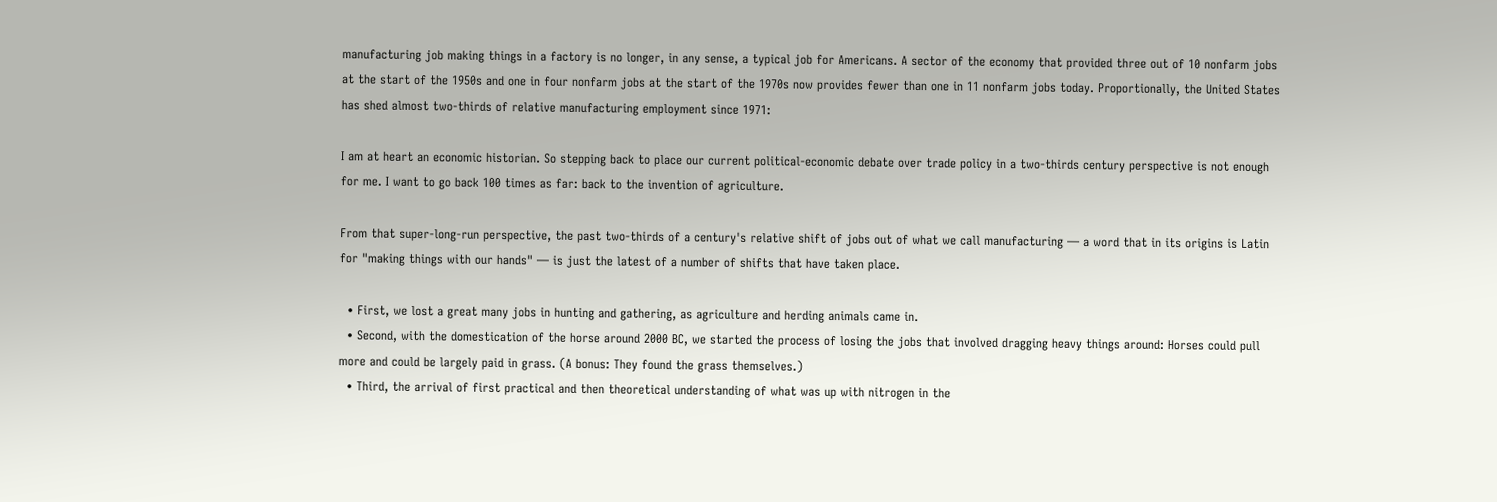manufacturing job making things in a factory is no longer, in any sense, a typical job for Americans. A sector of the economy that provided three out of 10 nonfarm jobs at the start of the 1950s and one in four nonfarm jobs at the start of the 1970s now provides fewer than one in 11 nonfarm jobs today. Proportionally, the United States has shed almost two-thirds of relative manufacturing employment since 1971:

I am at heart an economic historian. So stepping back to place our current political-economic debate over trade policy in a two-thirds century perspective is not enough for me. I want to go back 100 times as far: back to the invention of agriculture.

From that super-long-run perspective, the past two-thirds of a century's relative shift of jobs out of what we call manufacturing — a word that in its origins is Latin for "making things with our hands" — is just the latest of a number of shifts that have taken place.

  • First, we lost a great many jobs in hunting and gathering, as agriculture and herding animals came in.
  • Second, with the domestication of the horse around 2000 BC, we started the process of losing the jobs that involved dragging heavy things around: Horses could pull more and could be largely paid in grass. (A bonus: They found the grass themselves.)
  • Third, the arrival of first practical and then theoretical understanding of what was up with nitrogen in the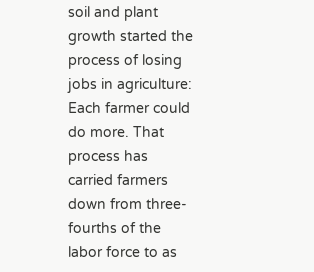soil and plant growth started the process of losing jobs in agriculture: Each farmer could do more. That process has carried farmers down from three-fourths of the labor force to as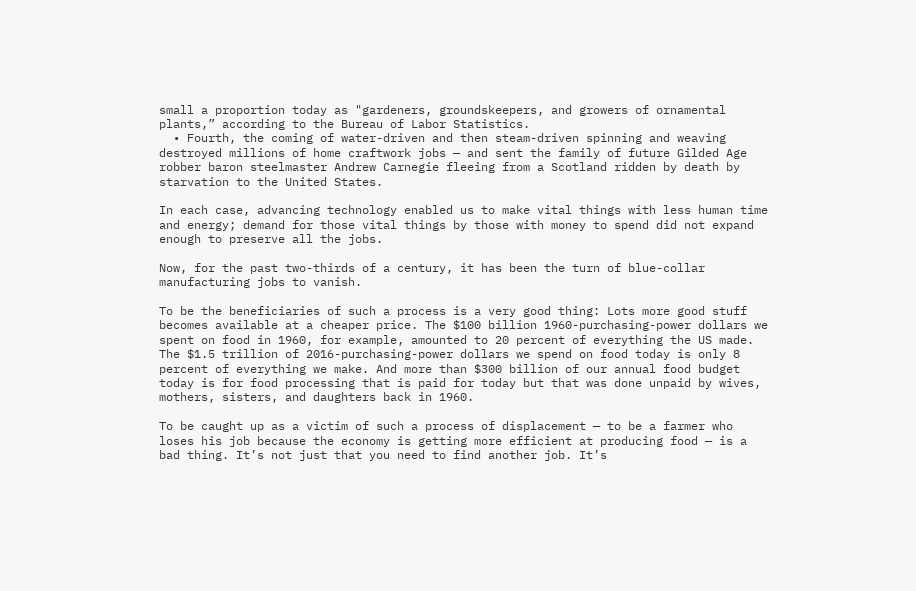small a proportion today as "gardeners, groundskeepers, and growers of ornamental plants,” according to the Bureau of Labor Statistics.
  • Fourth, the coming of water-driven and then steam-driven spinning and weaving destroyed millions of home craftwork jobs — and sent the family of future Gilded Age robber baron steelmaster Andrew Carnegie fleeing from a Scotland ridden by death by starvation to the United States.

In each case, advancing technology enabled us to make vital things with less human time and energy; demand for those vital things by those with money to spend did not expand enough to preserve all the jobs.

Now, for the past two-thirds of a century, it has been the turn of blue-collar manufacturing jobs to vanish.

To be the beneficiaries of such a process is a very good thing: Lots more good stuff becomes available at a cheaper price. The $100 billion 1960-purchasing-power dollars we spent on food in 1960, for example, amounted to 20 percent of everything the US made. The $1.5 trillion of 2016-purchasing-power dollars we spend on food today is only 8 percent of everything we make. And more than $300 billion of our annual food budget today is for food processing that is paid for today but that was done unpaid by wives, mothers, sisters, and daughters back in 1960.

To be caught up as a victim of such a process of displacement — to be a farmer who loses his job because the economy is getting more efficient at producing food — is a bad thing. It’s not just that you need to find another job. It’s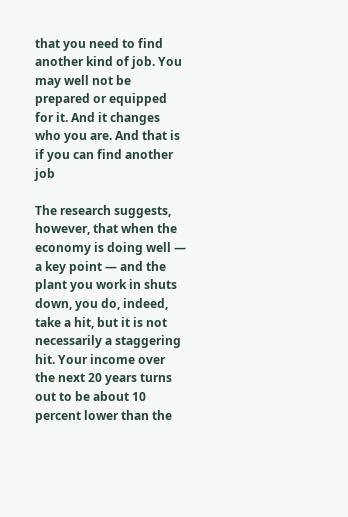that you need to find another kind of job. You may well not be prepared or equipped for it. And it changes who you are. And that is if you can find another job

The research suggests, however, that when the economy is doing well — a key point — and the plant you work in shuts down, you do, indeed, take a hit, but it is not necessarily a staggering hit. Your income over the next 20 years turns out to be about 10 percent lower than the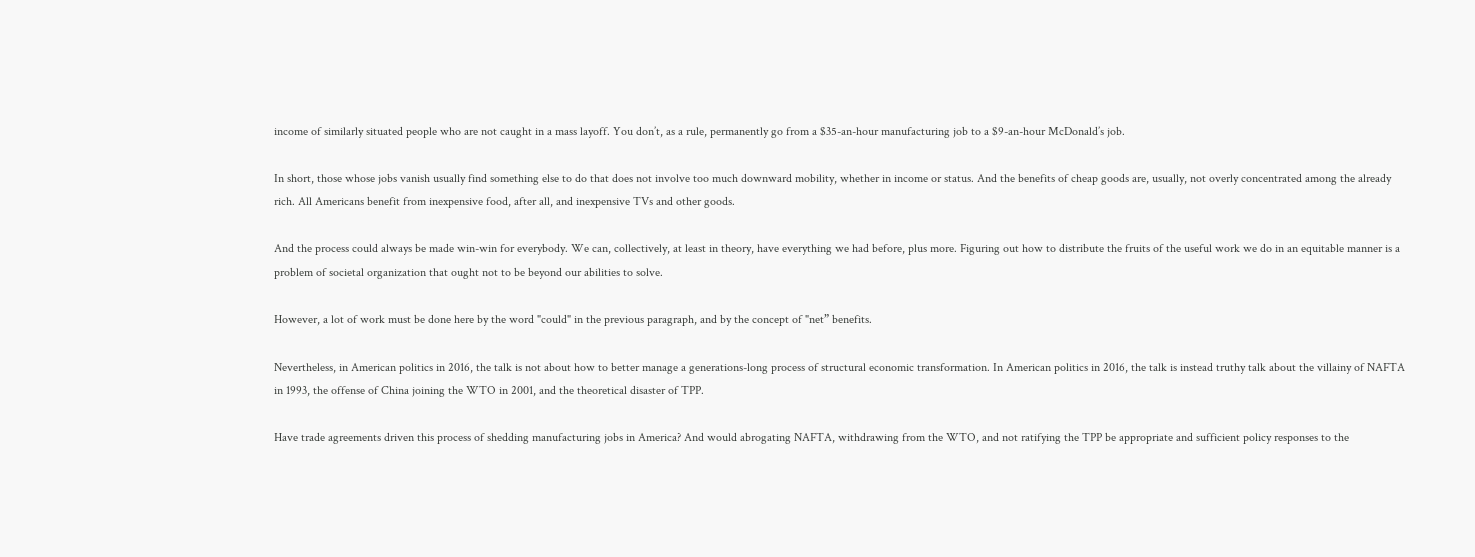income of similarly situated people who are not caught in a mass layoff. You don’t, as a rule, permanently go from a $35-an-hour manufacturing job to a $9-an-hour McDonald’s job.

In short, those whose jobs vanish usually find something else to do that does not involve too much downward mobility, whether in income or status. And the benefits of cheap goods are, usually, not overly concentrated among the already rich. All Americans benefit from inexpensive food, after all, and inexpensive TVs and other goods.

And the process could always be made win-win for everybody. We can, collectively, at least in theory, have everything we had before, plus more. Figuring out how to distribute the fruits of the useful work we do in an equitable manner is a problem of societal organization that ought not to be beyond our abilities to solve.

However, a lot of work must be done here by the word "could" in the previous paragraph, and by the concept of "net” benefits.

Nevertheless, in American politics in 2016, the talk is not about how to better manage a generations-long process of structural economic transformation. In American politics in 2016, the talk is instead truthy talk about the villainy of NAFTA in 1993, the offense of China joining the WTO in 2001, and the theoretical disaster of TPP.

Have trade agreements driven this process of shedding manufacturing jobs in America? And would abrogating NAFTA, withdrawing from the WTO, and not ratifying the TPP be appropriate and sufficient policy responses to the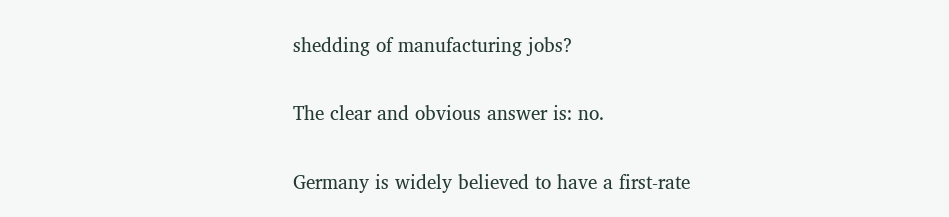shedding of manufacturing jobs?

The clear and obvious answer is: no.

Germany is widely believed to have a first-rate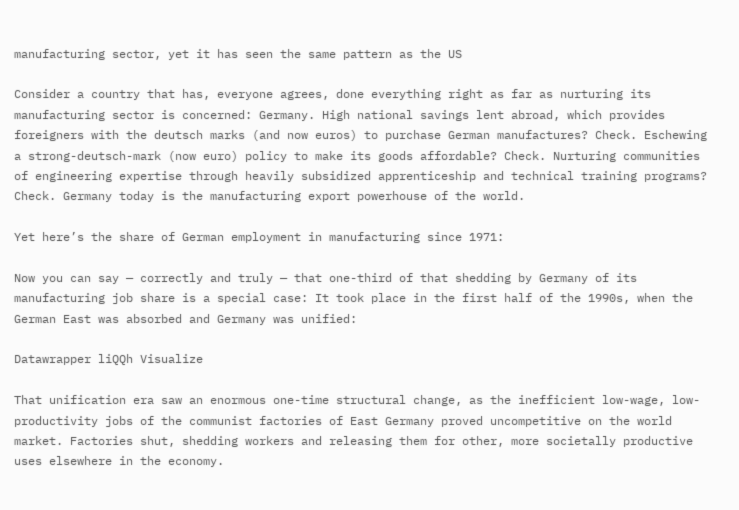manufacturing sector, yet it has seen the same pattern as the US

Consider a country that has, everyone agrees, done everything right as far as nurturing its manufacturing sector is concerned: Germany. High national savings lent abroad, which provides foreigners with the deutsch marks (and now euros) to purchase German manufactures? Check. Eschewing a strong-deutsch-mark (now euro) policy to make its goods affordable? Check. Nurturing communities of engineering expertise through heavily subsidized apprenticeship and technical training programs? Check. Germany today is the manufacturing export powerhouse of the world.

Yet here’s the share of German employment in manufacturing since 1971:

Now you can say — correctly and truly — that one-third of that shedding by Germany of its manufacturing job share is a special case: It took place in the first half of the 1990s, when the German East was absorbed and Germany was unified:

Datawrapper liQQh Visualize

That unification era saw an enormous one-time structural change, as the inefficient low-wage, low-productivity jobs of the communist factories of East Germany proved uncompetitive on the world market. Factories shut, shedding workers and releasing them for other, more societally productive uses elsewhere in the economy.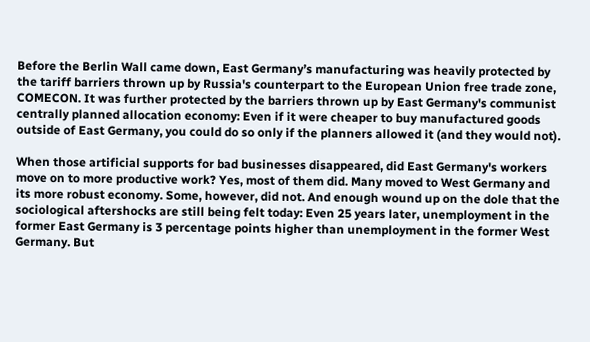Before the Berlin Wall came down, East Germany’s manufacturing was heavily protected by the tariff barriers thrown up by Russia's counterpart to the European Union free trade zone, COMECON. It was further protected by the barriers thrown up by East Germany's communist centrally planned allocation economy: Even if it were cheaper to buy manufactured goods outside of East Germany, you could do so only if the planners allowed it (and they would not).

When those artificial supports for bad businesses disappeared, did East Germany's workers move on to more productive work? Yes, most of them did. Many moved to West Germany and its more robust economy. Some, however, did not. And enough wound up on the dole that the sociological aftershocks are still being felt today: Even 25 years later, unemployment in the former East Germany is 3 percentage points higher than unemployment in the former West Germany. But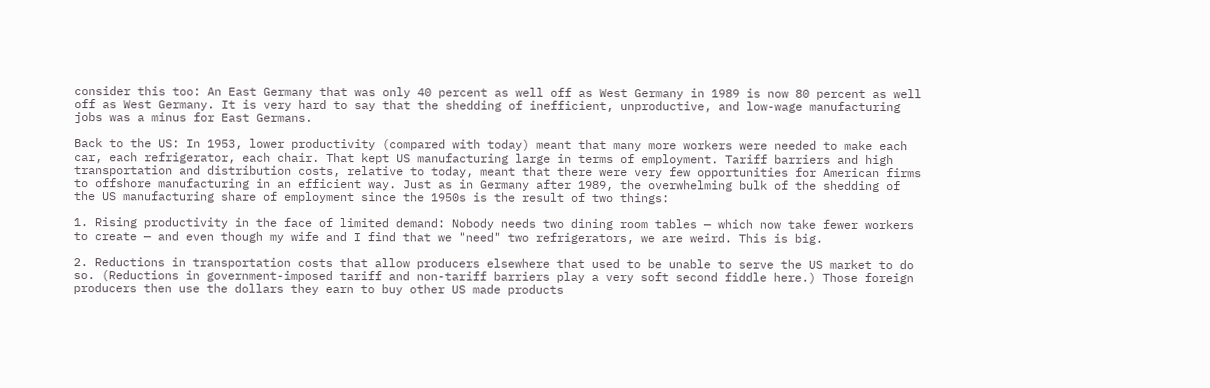consider this too: An East Germany that was only 40 percent as well off as West Germany in 1989 is now 80 percent as well off as West Germany. It is very hard to say that the shedding of inefficient, unproductive, and low-wage manufacturing jobs was a minus for East Germans.

Back to the US: In 1953, lower productivity (compared with today) meant that many more workers were needed to make each car, each refrigerator, each chair. That kept US manufacturing large in terms of employment. Tariff barriers and high transportation and distribution costs, relative to today, meant that there were very few opportunities for American firms to offshore manufacturing in an efficient way. Just as in Germany after 1989, the overwhelming bulk of the shedding of the US manufacturing share of employment since the 1950s is the result of two things:

1. Rising productivity in the face of limited demand: Nobody needs two dining room tables — which now take fewer workers to create — and even though my wife and I find that we "need" two refrigerators, we are weird. This is big.

2. Reductions in transportation costs that allow producers elsewhere that used to be unable to serve the US market to do so. (Reductions in government-imposed tariff and non-tariff barriers play a very soft second fiddle here.) Those foreign producers then use the dollars they earn to buy other US made products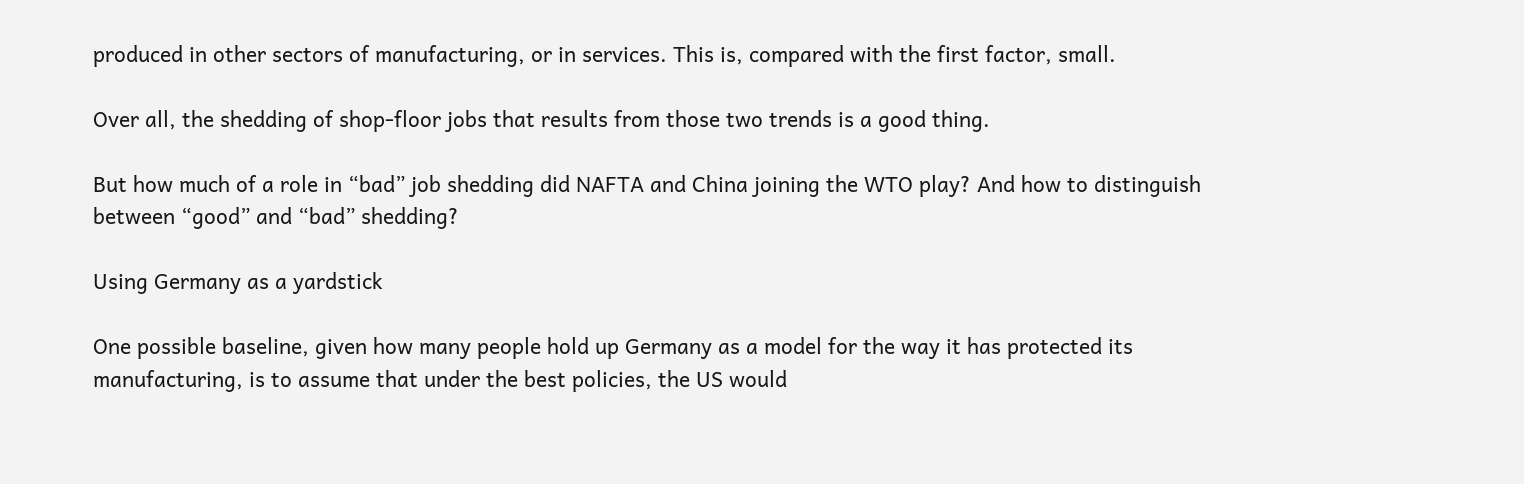produced in other sectors of manufacturing, or in services. This is, compared with the first factor, small.

Over all, the shedding of shop-floor jobs that results from those two trends is a good thing.

But how much of a role in “bad” job shedding did NAFTA and China joining the WTO play? And how to distinguish between “good” and “bad” shedding?

Using Germany as a yardstick

One possible baseline, given how many people hold up Germany as a model for the way it has protected its manufacturing, is to assume that under the best policies, the US would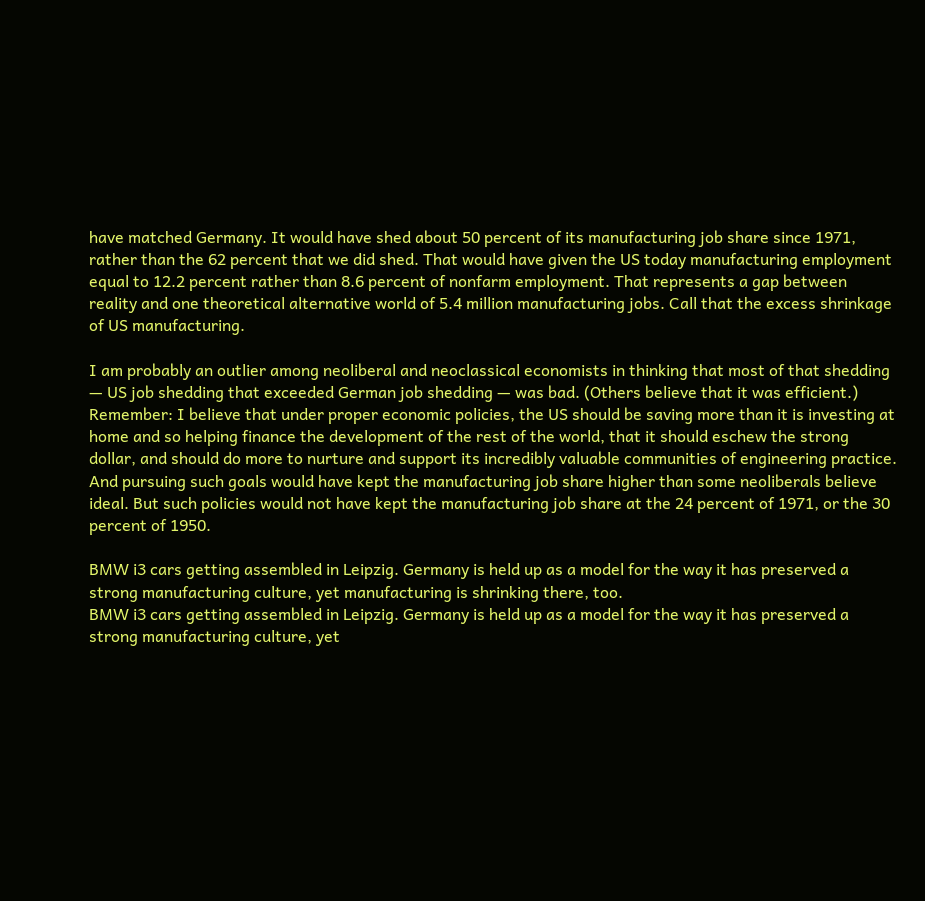have matched Germany. It would have shed about 50 percent of its manufacturing job share since 1971, rather than the 62 percent that we did shed. That would have given the US today manufacturing employment equal to 12.2 percent rather than 8.6 percent of nonfarm employment. That represents a gap between reality and one theoretical alternative world of 5.4 million manufacturing jobs. Call that the excess shrinkage of US manufacturing.

I am probably an outlier among neoliberal and neoclassical economists in thinking that most of that shedding — US job shedding that exceeded German job shedding — was bad. (Others believe that it was efficient.) Remember: I believe that under proper economic policies, the US should be saving more than it is investing at home and so helping finance the development of the rest of the world, that it should eschew the strong dollar, and should do more to nurture and support its incredibly valuable communities of engineering practice. And pursuing such goals would have kept the manufacturing job share higher than some neoliberals believe ideal. But such policies would not have kept the manufacturing job share at the 24 percent of 1971, or the 30 percent of 1950.

BMW i3 cars getting assembled in Leipzig. Germany is held up as a model for the way it has preserved a strong manufacturing culture, yet manufacturing is shrinking there, too.
BMW i3 cars getting assembled in Leipzig. Germany is held up as a model for the way it has preserved a strong manufacturing culture, yet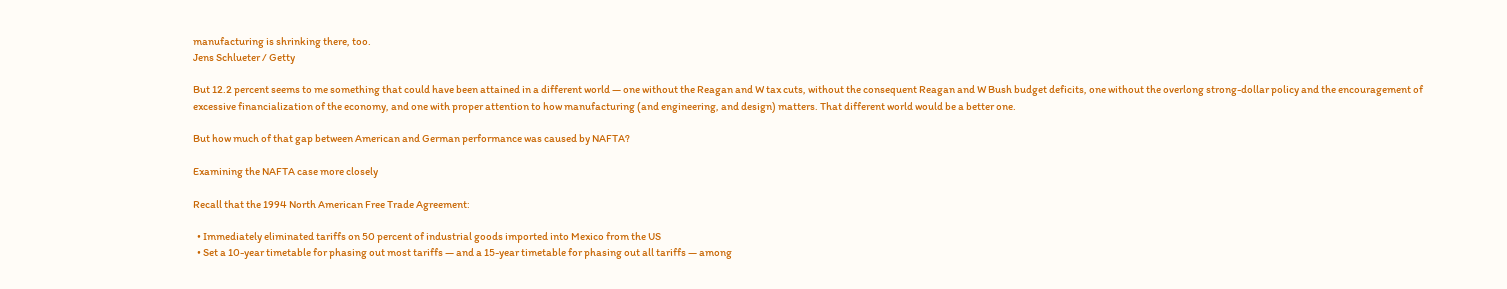manufacturing is shrinking there, too.
Jens Schlueter / Getty

But 12.2 percent seems to me something that could have been attained in a different world — one without the Reagan and W tax cuts, without the consequent Reagan and W Bush budget deficits, one without the overlong strong-dollar policy and the encouragement of excessive financialization of the economy, and one with proper attention to how manufacturing (and engineering, and design) matters. That different world would be a better one.

But how much of that gap between American and German performance was caused by NAFTA?

Examining the NAFTA case more closely

Recall that the 1994 North American Free Trade Agreement:

  • Immediately eliminated tariffs on 50 percent of industrial goods imported into Mexico from the US
  • Set a 10-year timetable for phasing out most tariffs — and a 15-year timetable for phasing out all tariffs — among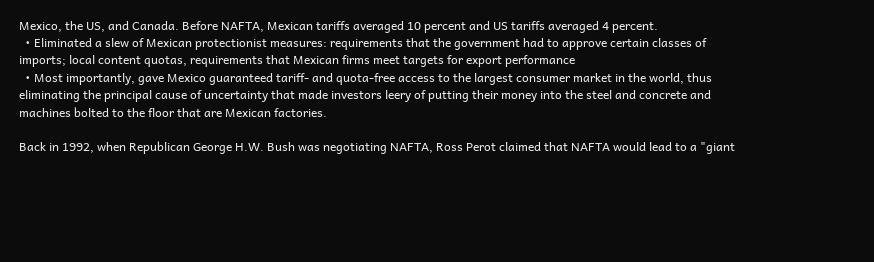Mexico, the US, and Canada. Before NAFTA, Mexican tariffs averaged 10 percent and US tariffs averaged 4 percent.
  • Eliminated a slew of Mexican protectionist measures: requirements that the government had to approve certain classes of imports; local content quotas, requirements that Mexican firms meet targets for export performance
  • Most importantly, gave Mexico guaranteed tariff- and quota-free access to the largest consumer market in the world, thus eliminating the principal cause of uncertainty that made investors leery of putting their money into the steel and concrete and machines bolted to the floor that are Mexican factories.

Back in 1992, when Republican George H.W. Bush was negotiating NAFTA, Ross Perot claimed that NAFTA would lead to a "giant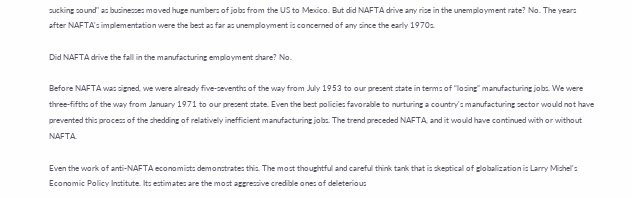sucking sound" as businesses moved huge numbers of jobs from the US to Mexico. But did NAFTA drive any rise in the unemployment rate? No. The years after NAFTA's implementation were the best as far as unemployment is concerned of any since the early 1970s.

Did NAFTA drive the fall in the manufacturing employment share? No.

Before NAFTA was signed, we were already five-sevenths of the way from July 1953 to our present state in terms of “losing” manufacturing jobs. We were three-fifths of the way from January 1971 to our present state. Even the best policies favorable to nurturing a country's manufacturing sector would not have prevented this process of the shedding of relatively inefficient manufacturing jobs. The trend preceded NAFTA, and it would have continued with or without NAFTA.

Even the work of anti-NAFTA economists demonstrates this. The most thoughtful and careful think tank that is skeptical of globalization is Larry Mishel's Economic Policy Institute. Its estimates are the most aggressive credible ones of deleterious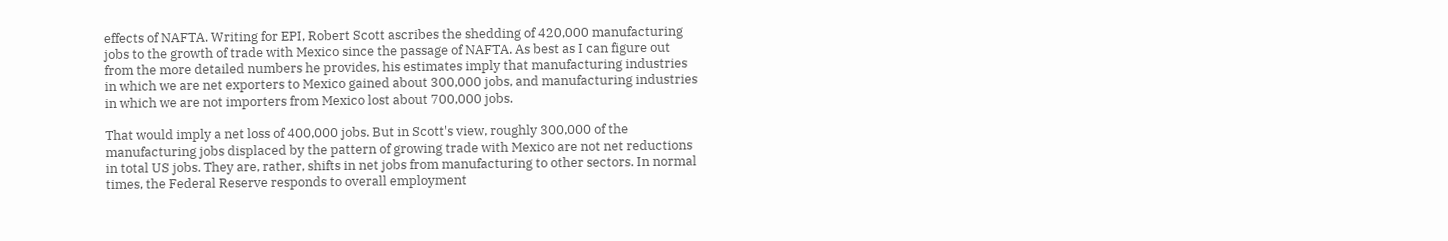effects of NAFTA. Writing for EPI, Robert Scott ascribes the shedding of 420,000 manufacturing jobs to the growth of trade with Mexico since the passage of NAFTA. As best as I can figure out from the more detailed numbers he provides, his estimates imply that manufacturing industries in which we are net exporters to Mexico gained about 300,000 jobs, and manufacturing industries in which we are not importers from Mexico lost about 700,000 jobs.

That would imply a net loss of 400,000 jobs. But in Scott's view, roughly 300,000 of the manufacturing jobs displaced by the pattern of growing trade with Mexico are not net reductions in total US jobs. They are, rather, shifts in net jobs from manufacturing to other sectors. In normal times, the Federal Reserve responds to overall employment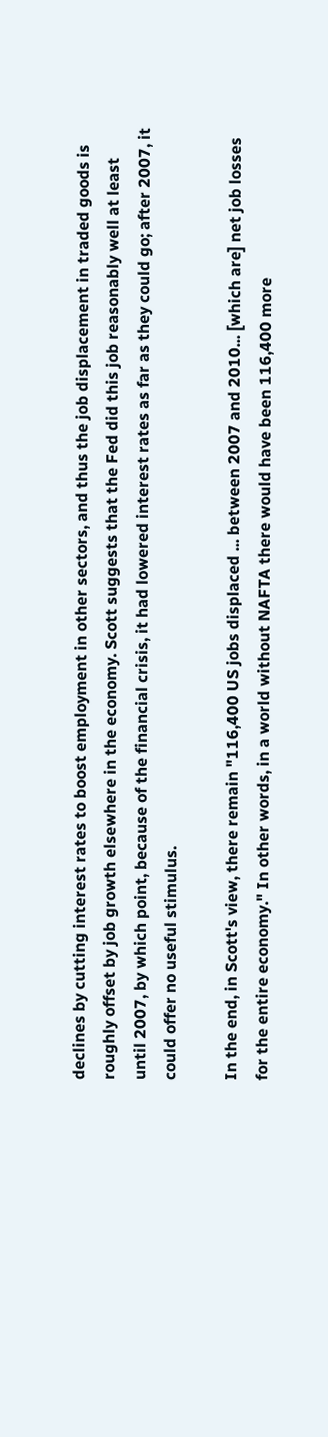declines by cutting interest rates to boost employment in other sectors, and thus the job displacement in traded goods is roughly offset by job growth elsewhere in the economy. Scott suggests that the Fed did this job reasonably well at least until 2007, by which point, because of the financial crisis, it had lowered interest rates as far as they could go; after 2007, it could offer no useful stimulus.

In the end, in Scott's view, there remain "116,400 US jobs displaced ... between 2007 and 2010... [which are] net job losses for the entire economy." In other words, in a world without NAFTA there would have been 116,400 more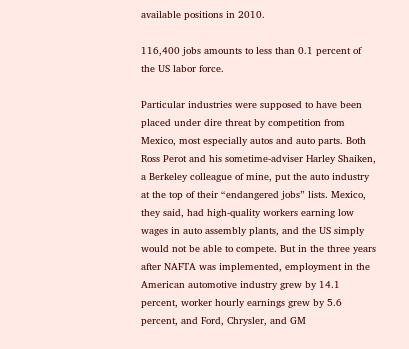available positions in 2010.

116,400 jobs amounts to less than 0.1 percent of the US labor force.

Particular industries were supposed to have been placed under dire threat by competition from Mexico, most especially autos and auto parts. Both Ross Perot and his sometime-adviser Harley Shaiken, a Berkeley colleague of mine, put the auto industry at the top of their “endangered jobs” lists. Mexico, they said, had high-quality workers earning low wages in auto assembly plants, and the US simply would not be able to compete. But in the three years after NAFTA was implemented, employment in the American automotive industry grew by 14.1 percent, worker hourly earnings grew by 5.6 percent, and Ford, Chrysler, and GM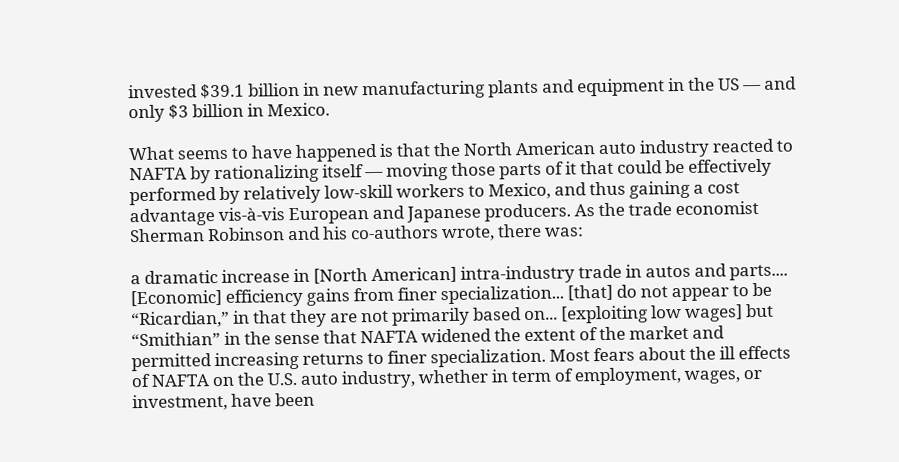invested $39.1 billion in new manufacturing plants and equipment in the US — and only $3 billion in Mexico.

What seems to have happened is that the North American auto industry reacted to NAFTA by rationalizing itself — moving those parts of it that could be effectively performed by relatively low-skill workers to Mexico, and thus gaining a cost advantage vis-à-vis European and Japanese producers. As the trade economist Sherman Robinson and his co-authors wrote, there was:

a dramatic increase in [North American] intra-industry trade in autos and parts.... [Economic] efficiency gains from finer specialization... [that] do not appear to be “Ricardian,” in that they are not primarily based on... [exploiting low wages] but “Smithian” in the sense that NAFTA widened the extent of the market and permitted increasing returns to finer specialization. Most fears about the ill effects of NAFTA on the U.S. auto industry, whether in term of employment, wages, or investment, have been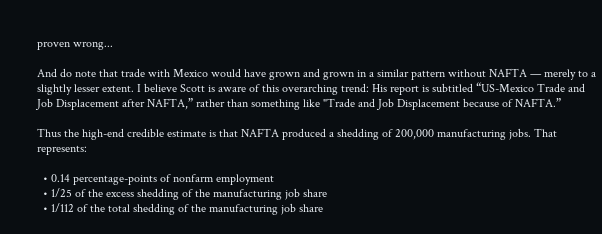proven wrong...

And do note that trade with Mexico would have grown and grown in a similar pattern without NAFTA — merely to a slightly lesser extent. I believe Scott is aware of this overarching trend: His report is subtitled “US-Mexico Trade and Job Displacement after NAFTA,” rather than something like "Trade and Job Displacement because of NAFTA.”

Thus the high-end credible estimate is that NAFTA produced a shedding of 200,000 manufacturing jobs. That represents:

  • 0.14 percentage-points of nonfarm employment
  • 1/25 of the excess shedding of the manufacturing job share
  • 1/112 of the total shedding of the manufacturing job share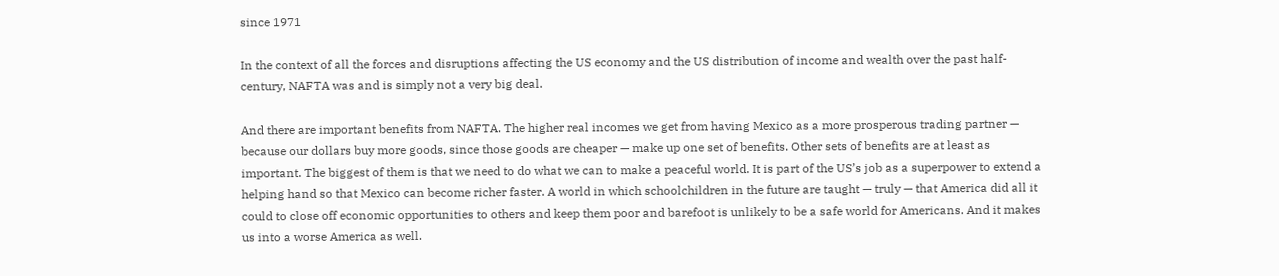since 1971

In the context of all the forces and disruptions affecting the US economy and the US distribution of income and wealth over the past half-century, NAFTA was and is simply not a very big deal.

And there are important benefits from NAFTA. The higher real incomes we get from having Mexico as a more prosperous trading partner — because our dollars buy more goods, since those goods are cheaper — make up one set of benefits. Other sets of benefits are at least as important. The biggest of them is that we need to do what we can to make a peaceful world. It is part of the US’s job as a superpower to extend a helping hand so that Mexico can become richer faster. A world in which schoolchildren in the future are taught — truly — that America did all it could to close off economic opportunities to others and keep them poor and barefoot is unlikely to be a safe world for Americans. And it makes us into a worse America as well.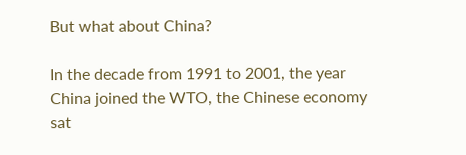But what about China?

In the decade from 1991 to 2001, the year China joined the WTO, the Chinese economy sat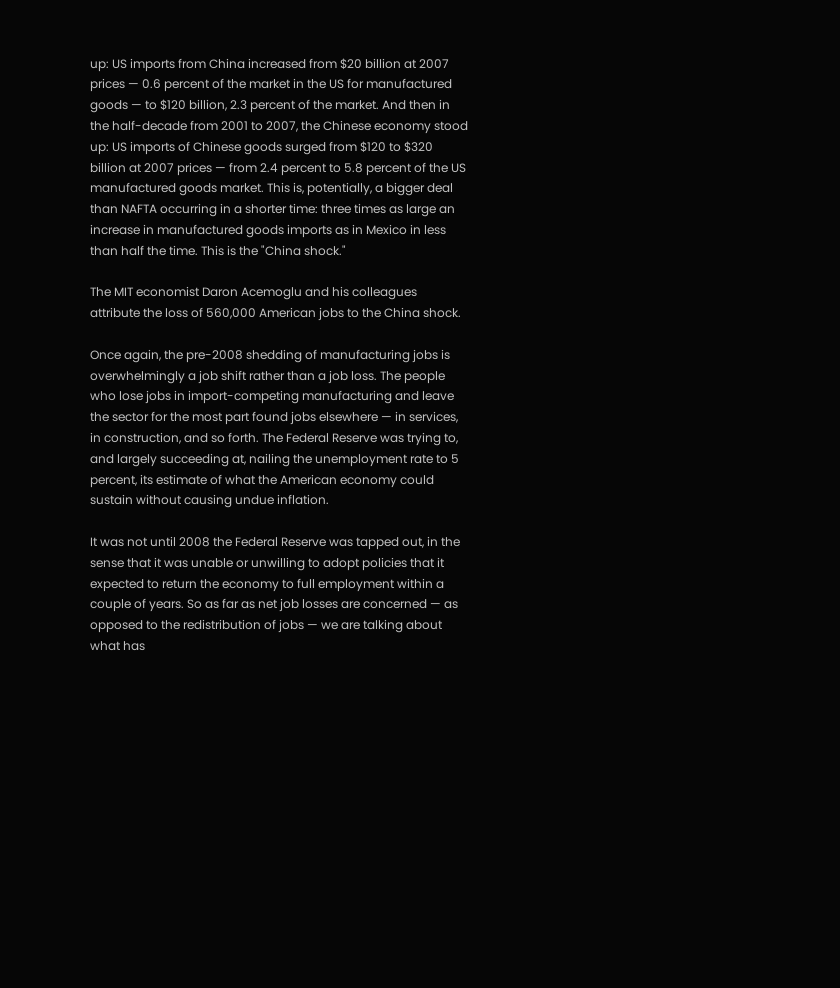up: US imports from China increased from $20 billion at 2007 prices — 0.6 percent of the market in the US for manufactured goods — to $120 billion, 2.3 percent of the market. And then in the half-decade from 2001 to 2007, the Chinese economy stood up: US imports of Chinese goods surged from $120 to $320 billion at 2007 prices — from 2.4 percent to 5.8 percent of the US manufactured goods market. This is, potentially, a bigger deal than NAFTA occurring in a shorter time: three times as large an increase in manufactured goods imports as in Mexico in less than half the time. This is the "China shock."

The MIT economist Daron Acemoglu and his colleagues attribute the loss of 560,000 American jobs to the China shock.

Once again, the pre-2008 shedding of manufacturing jobs is overwhelmingly a job shift rather than a job loss. The people who lose jobs in import-competing manufacturing and leave the sector for the most part found jobs elsewhere — in services, in construction, and so forth. The Federal Reserve was trying to, and largely succeeding at, nailing the unemployment rate to 5 percent, its estimate of what the American economy could sustain without causing undue inflation.

It was not until 2008 the Federal Reserve was tapped out, in the sense that it was unable or unwilling to adopt policies that it expected to return the economy to full employment within a couple of years. So as far as net job losses are concerned — as opposed to the redistribution of jobs — we are talking about what has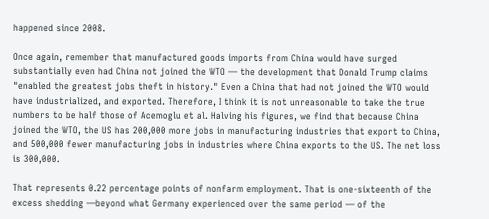happened since 2008.

Once again, remember that manufactured goods imports from China would have surged substantially even had China not joined the WTO — the development that Donald Trump claims "enabled the greatest jobs theft in history." Even a China that had not joined the WTO would have industrialized, and exported. Therefore, I think it is not unreasonable to take the true numbers to be half those of Acemoglu et al. Halving his figures, we find that because China joined the WTO, the US has 200,000 more jobs in manufacturing industries that export to China, and 500,000 fewer manufacturing jobs in industries where China exports to the US. The net loss is 300,000.

That represents 0.22 percentage points of nonfarm employment. That is one-sixteenth of the excess shedding —beyond what Germany experienced over the same period — of the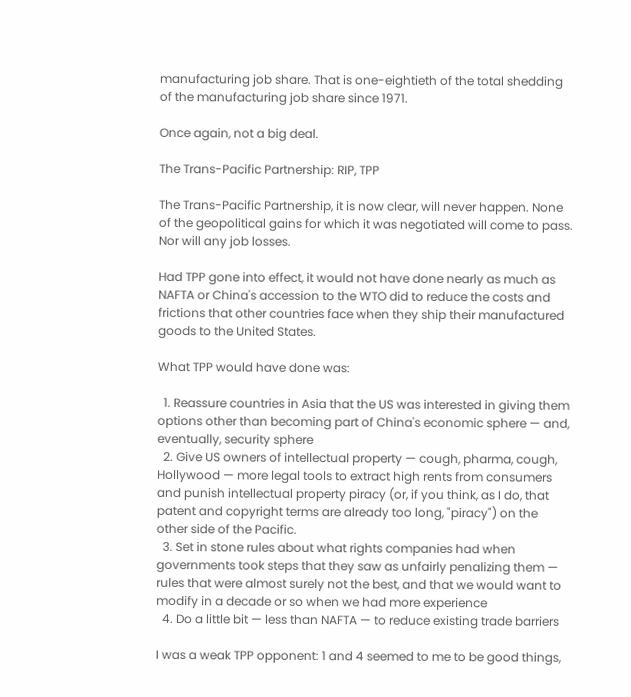manufacturing job share. That is one-eightieth of the total shedding of the manufacturing job share since 1971.

Once again, not a big deal.

The Trans-Pacific Partnership: RIP, TPP

The Trans-Pacific Partnership, it is now clear, will never happen. None of the geopolitical gains for which it was negotiated will come to pass. Nor will any job losses.

Had TPP gone into effect, it would not have done nearly as much as NAFTA or China's accession to the WTO did to reduce the costs and frictions that other countries face when they ship their manufactured goods to the United States.

What TPP would have done was:

  1. Reassure countries in Asia that the US was interested in giving them options other than becoming part of China's economic sphere — and, eventually, security sphere
  2. Give US owners of intellectual property — cough, pharma, cough, Hollywood — more legal tools to extract high rents from consumers and punish intellectual property piracy (or, if you think, as I do, that patent and copyright terms are already too long, "piracy") on the other side of the Pacific.
  3. Set in stone rules about what rights companies had when governments took steps that they saw as unfairly penalizing them — rules that were almost surely not the best, and that we would want to modify in a decade or so when we had more experience
  4. Do a little bit — less than NAFTA — to reduce existing trade barriers

I was a weak TPP opponent: 1 and 4 seemed to me to be good things,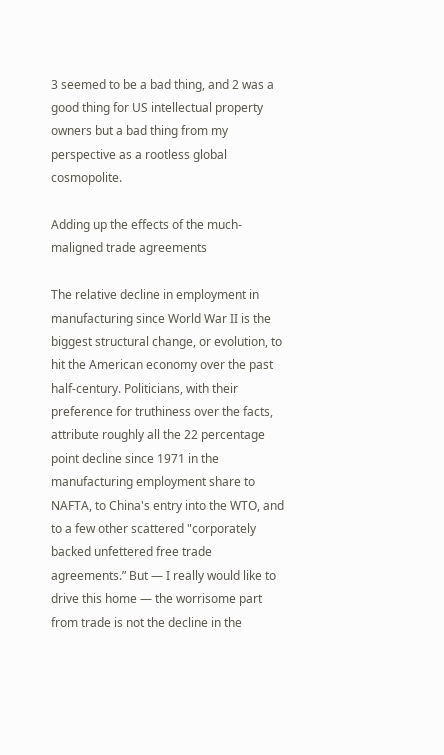3 seemed to be a bad thing, and 2 was a good thing for US intellectual property owners but a bad thing from my perspective as a rootless global cosmopolite.

Adding up the effects of the much-maligned trade agreements

The relative decline in employment in manufacturing since World War II is the biggest structural change, or evolution, to hit the American economy over the past half-century. Politicians, with their preference for truthiness over the facts, attribute roughly all the 22 percentage point decline since 1971 in the manufacturing employment share to NAFTA, to China's entry into the WTO, and to a few other scattered "corporately backed unfettered free trade agreements.” But — I really would like to drive this home — the worrisome part from trade is not the decline in the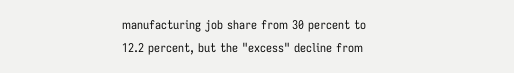manufacturing job share from 30 percent to 12.2 percent, but the "excess" decline from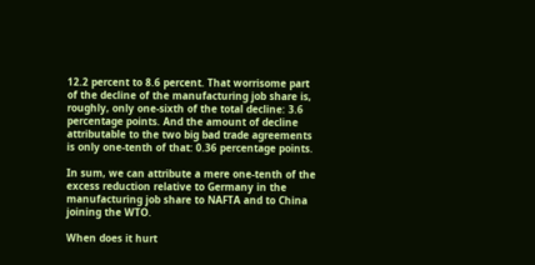12.2 percent to 8.6 percent. That worrisome part of the decline of the manufacturing job share is, roughly, only one-sixth of the total decline: 3.6 percentage points. And the amount of decline attributable to the two big bad trade agreements is only one-tenth of that: 0.36 percentage points.

In sum, we can attribute a mere one-tenth of the excess reduction relative to Germany in the manufacturing job share to NAFTA and to China joining the WTO.

When does it hurt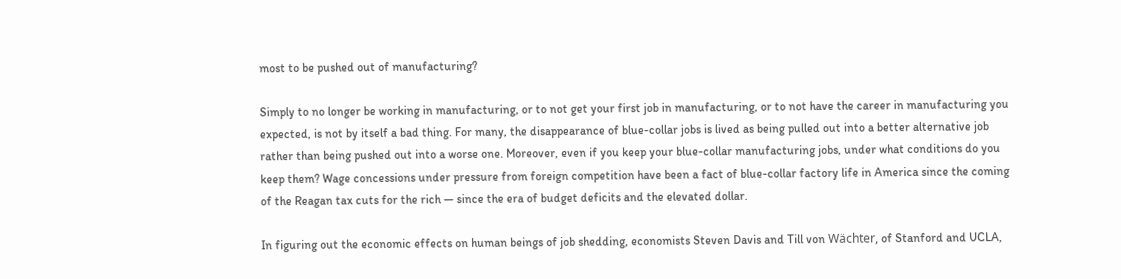most to be pushed out of manufacturing?

Simply to no longer be working in manufacturing, or to not get your first job in manufacturing, or to not have the career in manufacturing you expected, is not by itself a bad thing. For many, the disappearance of blue-collar jobs is lived as being pulled out into a better alternative job rather than being pushed out into a worse one. Moreover, even if you keep your blue-collar manufacturing jobs, under what conditions do you keep them? Wage concessions under pressure from foreign competition have been a fact of blue-collar factory life in America since the coming of the Reagan tax cuts for the rich — since the era of budget deficits and the elevated dollar.

In figuring out the economic effects on human beings of job shedding, economists Steven Davis and Till von Wächter, of Stanford and UCLA,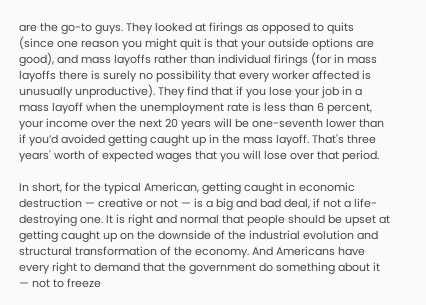are the go-to guys. They looked at firings as opposed to quits (since one reason you might quit is that your outside options are good), and mass layoffs rather than individual firings (for in mass layoffs there is surely no possibility that every worker affected is unusually unproductive). They find that if you lose your job in a mass layoff when the unemployment rate is less than 6 percent, your income over the next 20 years will be one-seventh lower than if you’d avoided getting caught up in the mass layoff. That's three years' worth of expected wages that you will lose over that period.

In short, for the typical American, getting caught in economic destruction — creative or not — is a big and bad deal, if not a life-destroying one. It is right and normal that people should be upset at getting caught up on the downside of the industrial evolution and structural transformation of the economy. And Americans have every right to demand that the government do something about it — not to freeze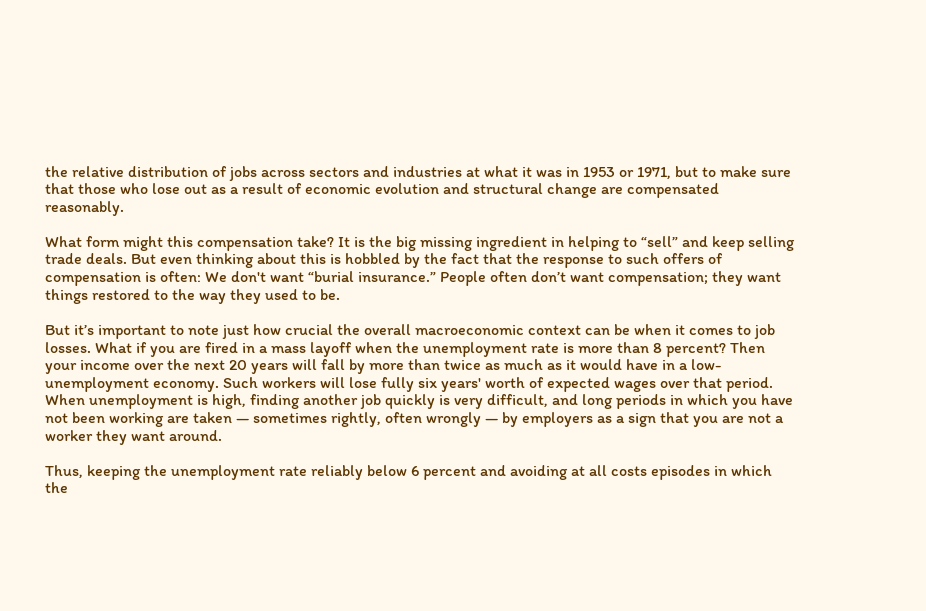the relative distribution of jobs across sectors and industries at what it was in 1953 or 1971, but to make sure that those who lose out as a result of economic evolution and structural change are compensated reasonably.

What form might this compensation take? It is the big missing ingredient in helping to “sell” and keep selling trade deals. But even thinking about this is hobbled by the fact that the response to such offers of compensation is often: We don't want “burial insurance.” People often don’t want compensation; they want things restored to the way they used to be.

But it’s important to note just how crucial the overall macroeconomic context can be when it comes to job losses. What if you are fired in a mass layoff when the unemployment rate is more than 8 percent? Then your income over the next 20 years will fall by more than twice as much as it would have in a low-unemployment economy. Such workers will lose fully six years' worth of expected wages over that period. When unemployment is high, finding another job quickly is very difficult, and long periods in which you have not been working are taken — sometimes rightly, often wrongly — by employers as a sign that you are not a worker they want around.

Thus, keeping the unemployment rate reliably below 6 percent and avoiding at all costs episodes in which the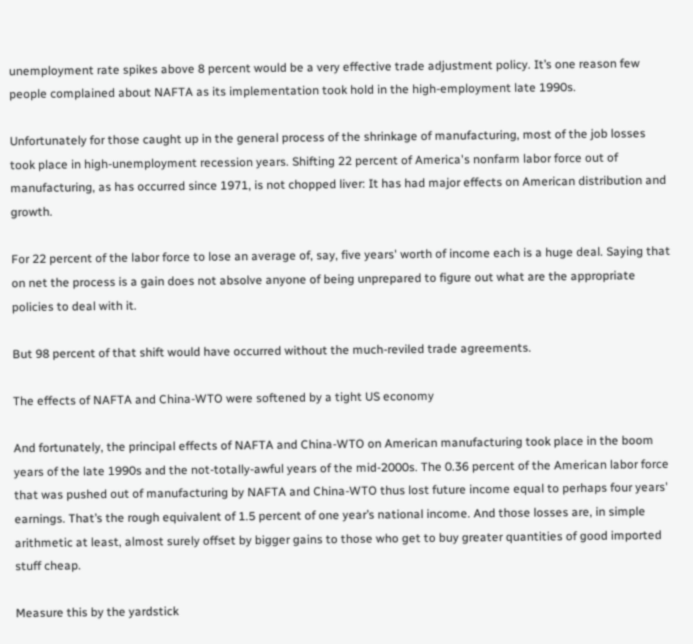unemployment rate spikes above 8 percent would be a very effective trade adjustment policy. It’s one reason few people complained about NAFTA as its implementation took hold in the high-employment late 1990s.

Unfortunately for those caught up in the general process of the shrinkage of manufacturing, most of the job losses took place in high-unemployment recession years. Shifting 22 percent of America's nonfarm labor force out of manufacturing, as has occurred since 1971, is not chopped liver: It has had major effects on American distribution and growth.

For 22 percent of the labor force to lose an average of, say, five years' worth of income each is a huge deal. Saying that on net the process is a gain does not absolve anyone of being unprepared to figure out what are the appropriate policies to deal with it.

But 98 percent of that shift would have occurred without the much-reviled trade agreements.

The effects of NAFTA and China-WTO were softened by a tight US economy

And fortunately, the principal effects of NAFTA and China-WTO on American manufacturing took place in the boom years of the late 1990s and the not-totally-awful years of the mid-2000s. The 0.36 percent of the American labor force that was pushed out of manufacturing by NAFTA and China-WTO thus lost future income equal to perhaps four years' earnings. That’s the rough equivalent of 1.5 percent of one year’s national income. And those losses are, in simple arithmetic at least, almost surely offset by bigger gains to those who get to buy greater quantities of good imported stuff cheap.

Measure this by the yardstick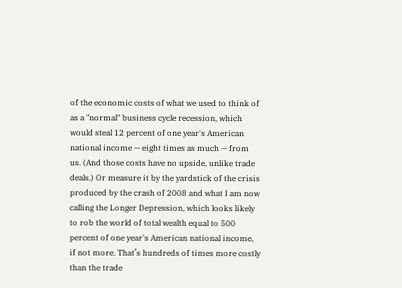of the economic costs of what we used to think of as a "normal" business cycle recession, which would steal 12 percent of one year's American national income — eight times as much — from us. (And those costs have no upside, unlike trade deals.) Or measure it by the yardstick of the crisis produced by the crash of 2008 and what I am now calling the Longer Depression, which looks likely to rob the world of total wealth equal to 500 percent of one year's American national income, if not more. That’s hundreds of times more costly than the trade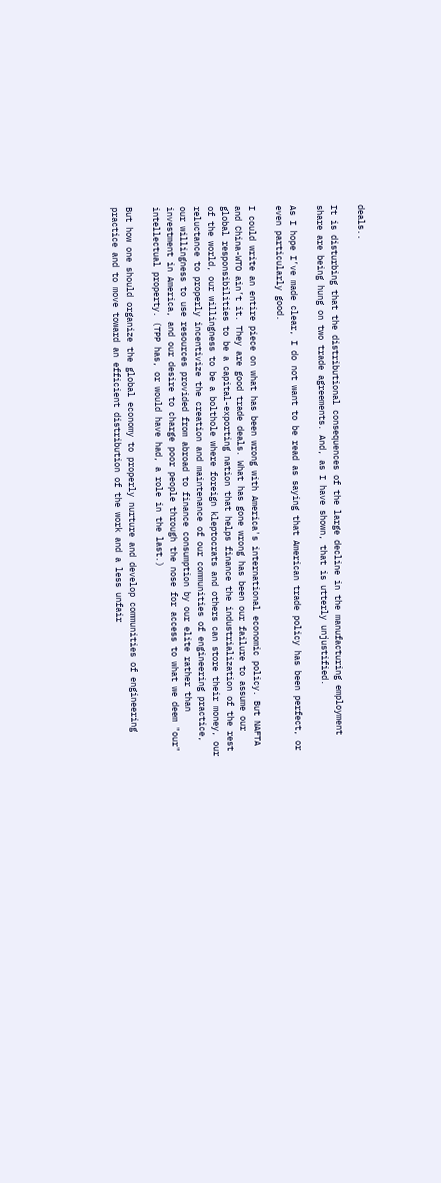deals..

It is disturbing that the distributional consequences of the large decline in the manufacturing employment share are being hung on two trade agreements. And, as I have shown, that is utterly unjustified.

As I hope I’ve made clear, I do not want to be read as saying that American trade policy has been perfect, or even particularly good.

I could write an entire piece on what has been wrong with America's international economic policy. But NAFTA and China-WTO ain’t it. They are good trade deals. What has gone wrong has been our failure to assume our global responsibilities to be a capital-exporting nation that helps finance the industrialization of the rest of the world, our willingness to be a bolthole where foreign kleptocrats and others can store their money, our reluctance to properly incentivize the creation and maintenance of our communities of engineering practice, our willingness to use resources provided from abroad to finance consumption by our elite rather than investment in America, and our desire to charge poor people through the nose for access to what we deem "our" intellectual property. (TPP has, or would have had, a role in the last.)

But how one should organize the global economy to properly nurture and develop communities of engineering practice and to move toward an efficient distribution of the work and a less unfair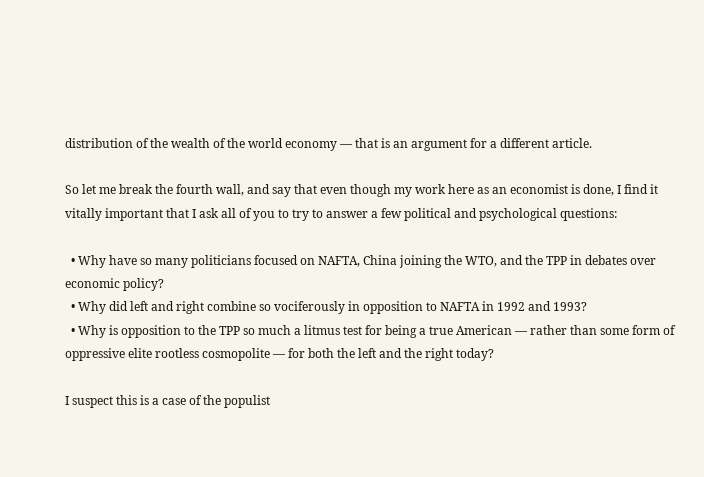distribution of the wealth of the world economy — that is an argument for a different article.

So let me break the fourth wall, and say that even though my work here as an economist is done, I find it vitally important that I ask all of you to try to answer a few political and psychological questions:

  • Why have so many politicians focused on NAFTA, China joining the WTO, and the TPP in debates over economic policy?
  • Why did left and right combine so vociferously in opposition to NAFTA in 1992 and 1993?
  • Why is opposition to the TPP so much a litmus test for being a true American — rather than some form of oppressive elite rootless cosmopolite — for both the left and the right today?

I suspect this is a case of the populist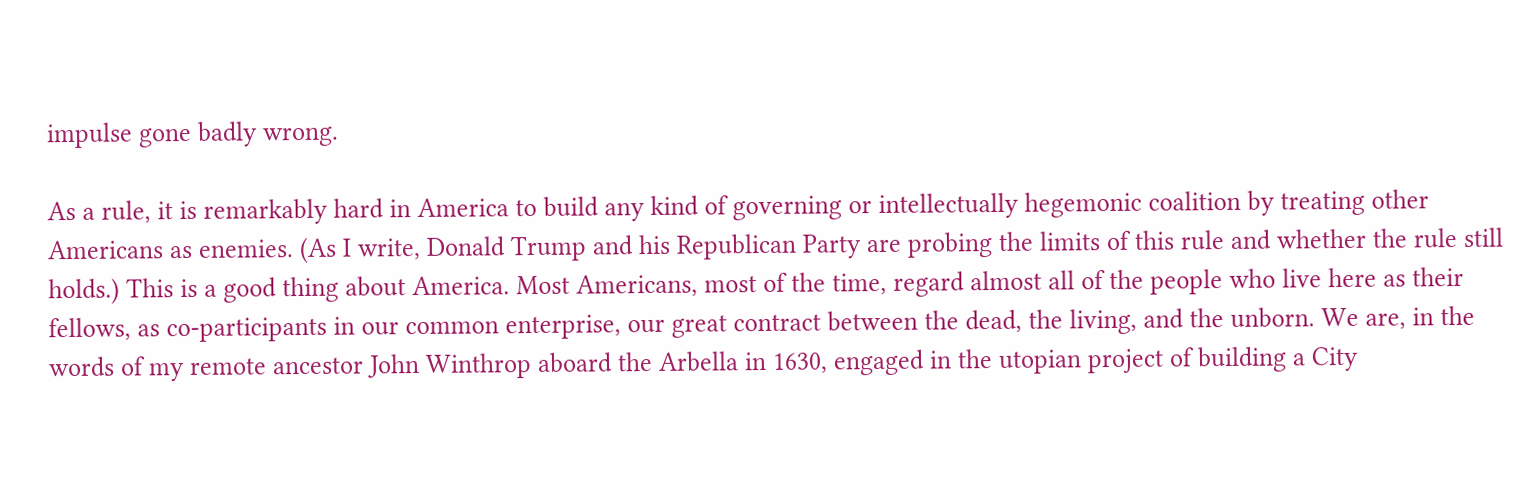impulse gone badly wrong.

As a rule, it is remarkably hard in America to build any kind of governing or intellectually hegemonic coalition by treating other Americans as enemies. (As I write, Donald Trump and his Republican Party are probing the limits of this rule and whether the rule still holds.) This is a good thing about America. Most Americans, most of the time, regard almost all of the people who live here as their fellows, as co-participants in our common enterprise, our great contract between the dead, the living, and the unborn. We are, in the words of my remote ancestor John Winthrop aboard the Arbella in 1630, engaged in the utopian project of building a City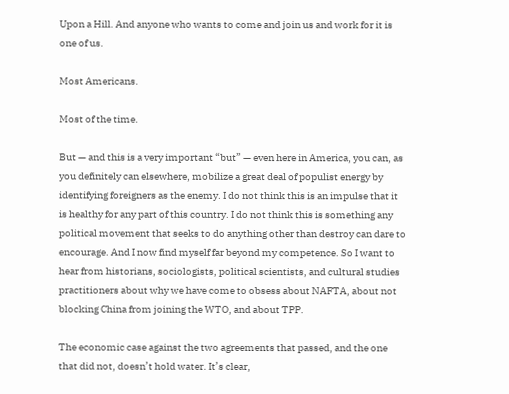Upon a Hill. And anyone who wants to come and join us and work for it is one of us.

Most Americans.

Most of the time.

But — and this is a very important “but” — even here in America, you can, as you definitely can elsewhere, mobilize a great deal of populist energy by identifying foreigners as the enemy. I do not think this is an impulse that it is healthy for any part of this country. I do not think this is something any political movement that seeks to do anything other than destroy can dare to encourage. And I now find myself far beyond my competence. So I want to hear from historians, sociologists, political scientists, and cultural studies practitioners about why we have come to obsess about NAFTA, about not blocking China from joining the WTO, and about TPP.

The economic case against the two agreements that passed, and the one that did not, doesn’t hold water. It’s clear,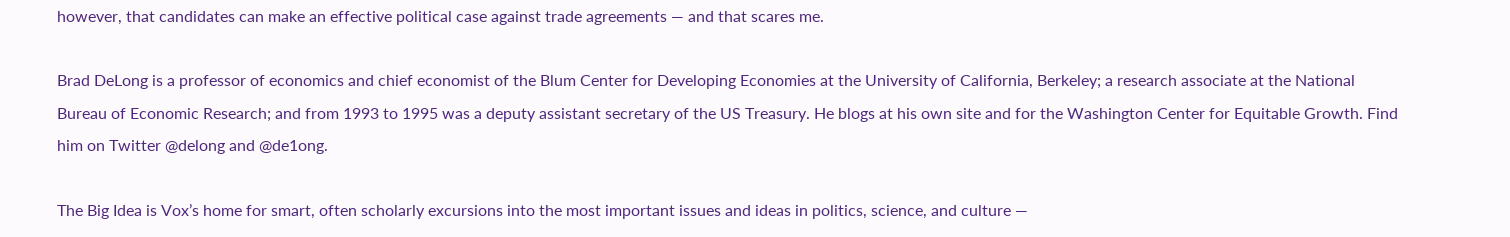however, that candidates can make an effective political case against trade agreements — and that scares me.

Brad DeLong is a professor of economics and chief economist of the Blum Center for Developing Economies at the University of California, Berkeley; a research associate at the National Bureau of Economic Research; and from 1993 to 1995 was a deputy assistant secretary of the US Treasury. He blogs at his own site and for the Washington Center for Equitable Growth. Find him on Twitter @delong and @de1ong.

The Big Idea is Vox’s home for smart, often scholarly excursions into the most important issues and ideas in politics, science, and culture —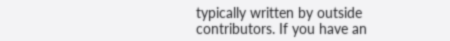typically written by outside contributors. If you have an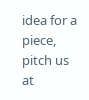idea for a piece, pitch us at